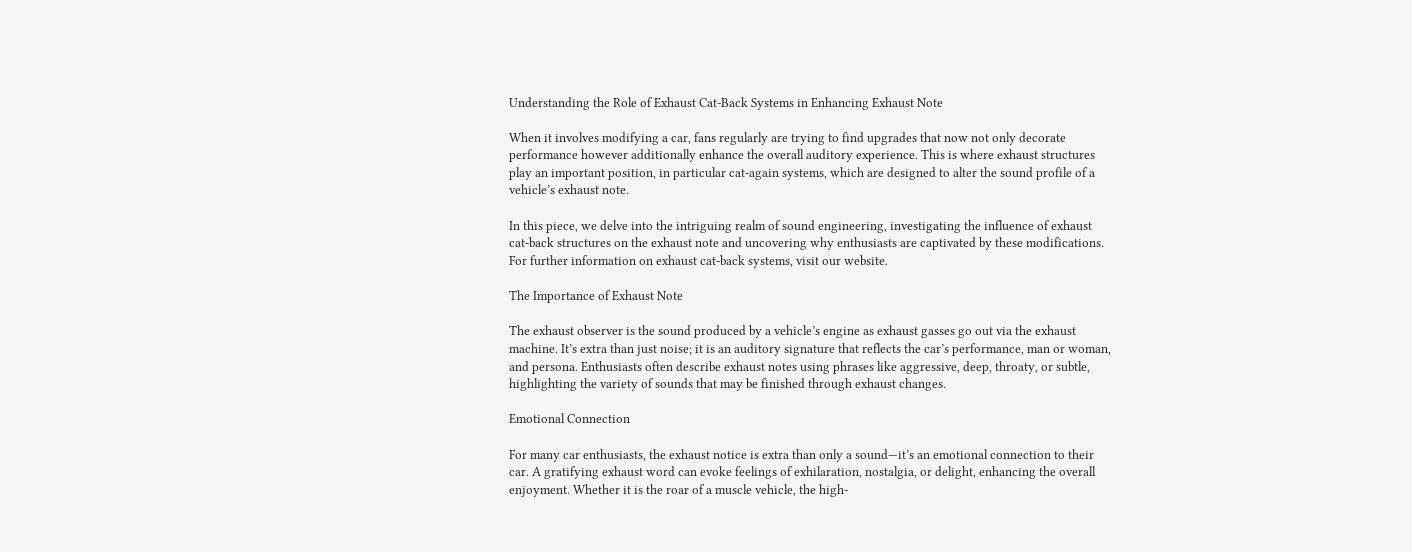Understanding the Role of Exhaust Cat-Back Systems in Enhancing Exhaust Note

When it involves modifying a car, fans regularly are trying to find upgrades that now not only decorate performance however additionally enhance the overall auditory experience. This is where exhaust structures play an important position, in particular cat-again systems, which are designed to alter the sound profile of a vehicle’s exhaust note.

In this piece, we delve into the intriguing realm of sound engineering, investigating the influence of exhaust cat-back structures on the exhaust note and uncovering why enthusiasts are captivated by these modifications. For further information on exhaust cat-back systems, visit our website.

The Importance of Exhaust Note

The exhaust observer is the sound produced by a vehicle’s engine as exhaust gasses go out via the exhaust machine. It’s extra than just noise; it is an auditory signature that reflects the car’s performance, man or woman, and persona. Enthusiasts often describe exhaust notes using phrases like aggressive, deep, throaty, or subtle, highlighting the variety of sounds that may be finished through exhaust changes.

Emotional Connection

For many car enthusiasts, the exhaust notice is extra than only a sound—it’s an emotional connection to their car. A gratifying exhaust word can evoke feelings of exhilaration, nostalgia, or delight, enhancing the overall enjoyment. Whether it is the roar of a muscle vehicle, the high-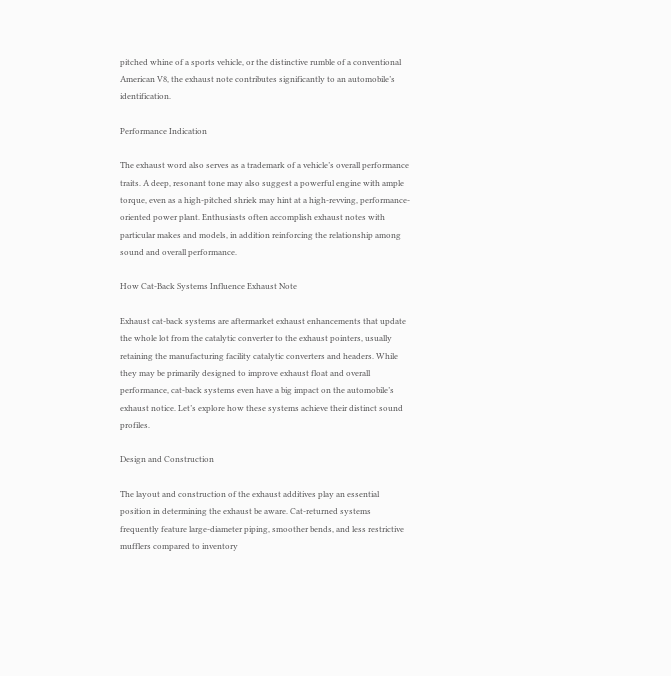pitched whine of a sports vehicle, or the distinctive rumble of a conventional American V8, the exhaust note contributes significantly to an automobile’s identification.

Performance Indication

The exhaust word also serves as a trademark of a vehicle’s overall performance traits. A deep, resonant tone may also suggest a powerful engine with ample torque, even as a high-pitched shriek may hint at a high-revving, performance-oriented power plant. Enthusiasts often accomplish exhaust notes with particular makes and models, in addition reinforcing the relationship among sound and overall performance.

How Cat-Back Systems Influence Exhaust Note

Exhaust cat-back systems are aftermarket exhaust enhancements that update the whole lot from the catalytic converter to the exhaust pointers, usually retaining the manufacturing facility catalytic converters and headers. While they may be primarily designed to improve exhaust float and overall performance, cat-back systems even have a big impact on the automobile’s exhaust notice. Let’s explore how these systems achieve their distinct sound profiles.

Design and Construction

The layout and construction of the exhaust additives play an essential position in determining the exhaust be aware. Cat-returned systems frequently feature large-diameter piping, smoother bends, and less restrictive mufflers compared to inventory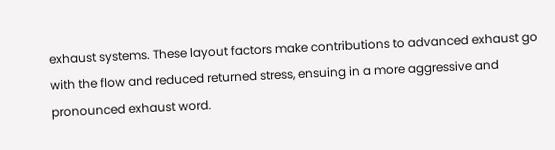exhaust systems. These layout factors make contributions to advanced exhaust go with the flow and reduced returned stress, ensuing in a more aggressive and pronounced exhaust word.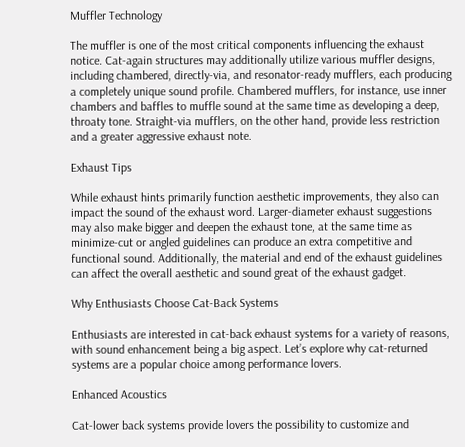Muffler Technology

The muffler is one of the most critical components influencing the exhaust notice. Cat-again structures may additionally utilize various muffler designs, including chambered, directly-via, and resonator-ready mufflers, each producing a completely unique sound profile. Chambered mufflers, for instance, use inner chambers and baffles to muffle sound at the same time as developing a deep, throaty tone. Straight-via mufflers, on the other hand, provide less restriction and a greater aggressive exhaust note.

Exhaust Tips

While exhaust hints primarily function aesthetic improvements, they also can impact the sound of the exhaust word. Larger-diameter exhaust suggestions may also make bigger and deepen the exhaust tone, at the same time as minimize-cut or angled guidelines can produce an extra competitive and functional sound. Additionally, the material and end of the exhaust guidelines can affect the overall aesthetic and sound great of the exhaust gadget.

Why Enthusiasts Choose Cat-Back Systems

Enthusiasts are interested in cat-back exhaust systems for a variety of reasons, with sound enhancement being a big aspect. Let’s explore why cat-returned systems are a popular choice among performance lovers.

Enhanced Acoustics

Cat-lower back systems provide lovers the possibility to customize and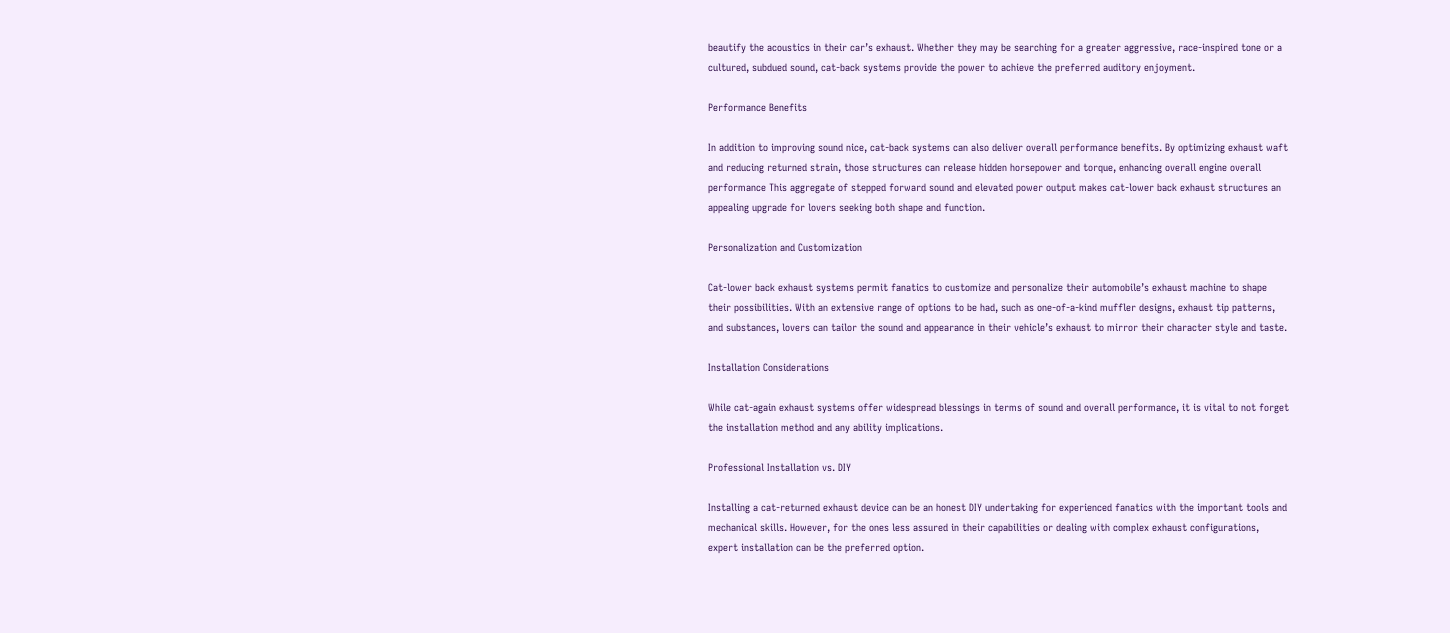beautify the acoustics in their car’s exhaust. Whether they may be searching for a greater aggressive, race-inspired tone or a cultured, subdued sound, cat-back systems provide the power to achieve the preferred auditory enjoyment.

Performance Benefits

In addition to improving sound nice, cat-back systems can also deliver overall performance benefits. By optimizing exhaust waft and reducing returned strain, those structures can release hidden horsepower and torque, enhancing overall engine overall performance This aggregate of stepped forward sound and elevated power output makes cat-lower back exhaust structures an appealing upgrade for lovers seeking both shape and function.

Personalization and Customization

Cat-lower back exhaust systems permit fanatics to customize and personalize their automobile’s exhaust machine to shape their possibilities. With an extensive range of options to be had, such as one-of-a-kind muffler designs, exhaust tip patterns, and substances, lovers can tailor the sound and appearance in their vehicle’s exhaust to mirror their character style and taste.

Installation Considerations

While cat-again exhaust systems offer widespread blessings in terms of sound and overall performance, it is vital to not forget the installation method and any ability implications.

Professional Installation vs. DIY

Installing a cat-returned exhaust device can be an honest DIY undertaking for experienced fanatics with the important tools and mechanical skills. However, for the ones less assured in their capabilities or dealing with complex exhaust configurations, expert installation can be the preferred option.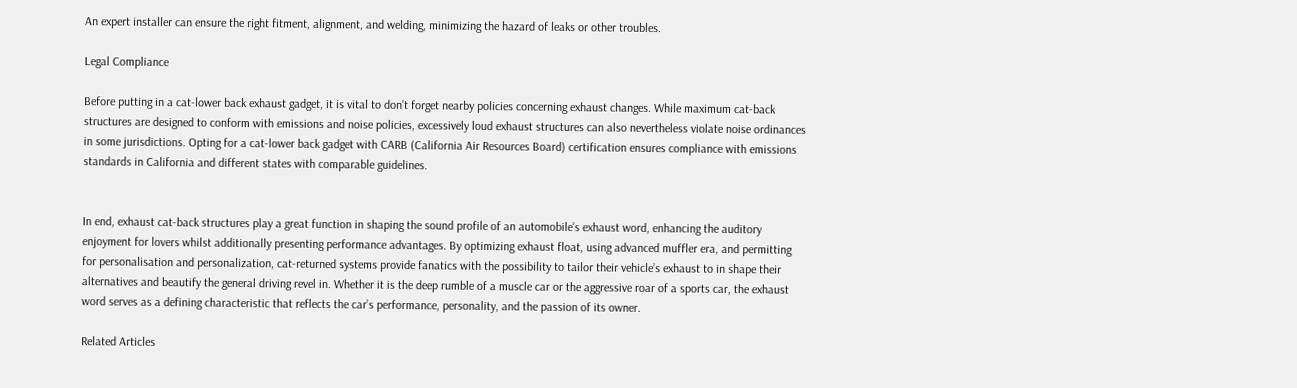An expert installer can ensure the right fitment, alignment, and welding, minimizing the hazard of leaks or other troubles.

Legal Compliance

Before putting in a cat-lower back exhaust gadget, it is vital to don’t forget nearby policies concerning exhaust changes. While maximum cat-back structures are designed to conform with emissions and noise policies, excessively loud exhaust structures can also nevertheless violate noise ordinances in some jurisdictions. Opting for a cat-lower back gadget with CARB (California Air Resources Board) certification ensures compliance with emissions standards in California and different states with comparable guidelines.


In end, exhaust cat-back structures play a great function in shaping the sound profile of an automobile’s exhaust word, enhancing the auditory enjoyment for lovers whilst additionally presenting performance advantages. By optimizing exhaust float, using advanced muffler era, and permitting for personalisation and personalization, cat-returned systems provide fanatics with the possibility to tailor their vehicle’s exhaust to in shape their alternatives and beautify the general driving revel in. Whether it is the deep rumble of a muscle car or the aggressive roar of a sports car, the exhaust word serves as a defining characteristic that reflects the car’s performance, personality, and the passion of its owner.

Related Articles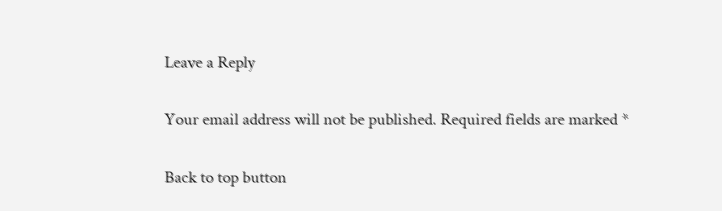Leave a Reply

Your email address will not be published. Required fields are marked *

Back to top button